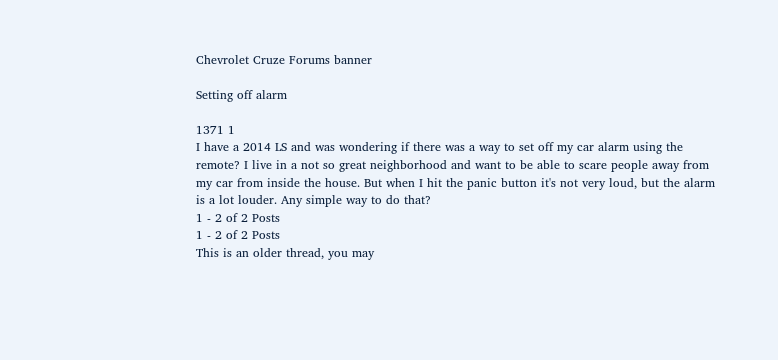Chevrolet Cruze Forums banner

Setting off alarm

1371 1
I have a 2014 LS and was wondering if there was a way to set off my car alarm using the remote? I live in a not so great neighborhood and want to be able to scare people away from my car from inside the house. But when I hit the panic button it's not very loud, but the alarm is a lot louder. Any simple way to do that?
1 - 2 of 2 Posts
1 - 2 of 2 Posts
This is an older thread, you may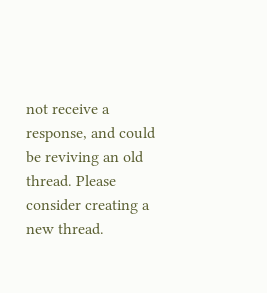not receive a response, and could be reviving an old thread. Please consider creating a new thread.